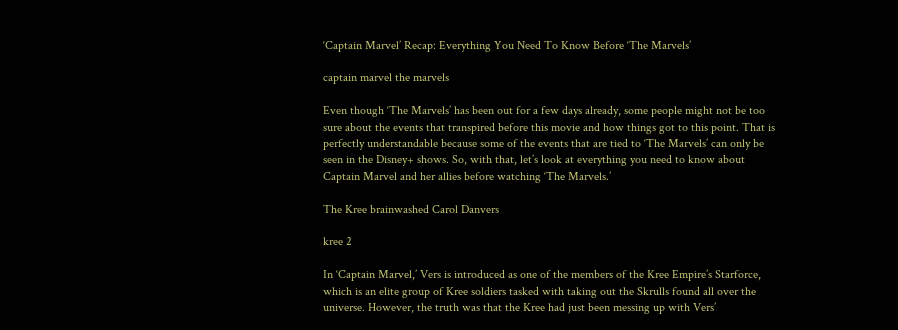‘Captain Marvel’ Recap: Everything You Need To Know Before ‘The Marvels’

captain marvel the marvels

Even though ‘The Marvels’ has been out for a few days already, some people might not be too sure about the events that transpired before this movie and how things got to this point. That is perfectly understandable because some of the events that are tied to ‘The Marvels’ can only be seen in the Disney+ shows. So, with that, let’s look at everything you need to know about Captain Marvel and her allies before watching ‘The Marvels.’

The Kree brainwashed Carol Danvers

kree 2

In ‘Captain Marvel,’ Vers is introduced as one of the members of the Kree Empire’s Starforce, which is an elite group of Kree soldiers tasked with taking out the Skrulls found all over the universe. However, the truth was that the Kree had just been messing up with Vers’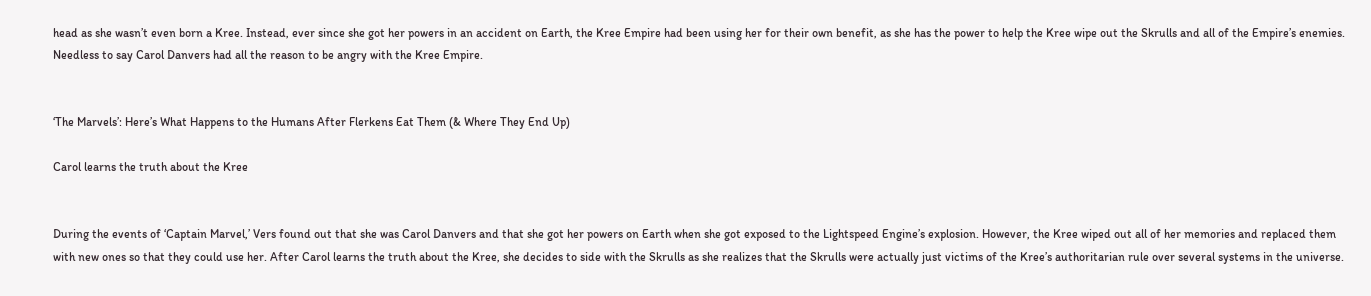head as she wasn’t even born a Kree. Instead, ever since she got her powers in an accident on Earth, the Kree Empire had been using her for their own benefit, as she has the power to help the Kree wipe out the Skrulls and all of the Empire’s enemies. Needless to say Carol Danvers had all the reason to be angry with the Kree Empire.


‘The Marvels’: Here’s What Happens to the Humans After Flerkens Eat Them (& Where They End Up)

Carol learns the truth about the Kree


During the events of ‘Captain Marvel,’ Vers found out that she was Carol Danvers and that she got her powers on Earth when she got exposed to the Lightspeed Engine’s explosion. However, the Kree wiped out all of her memories and replaced them with new ones so that they could use her. After Carol learns the truth about the Kree, she decides to side with the Skrulls as she realizes that the Skrulls were actually just victims of the Kree’s authoritarian rule over several systems in the universe.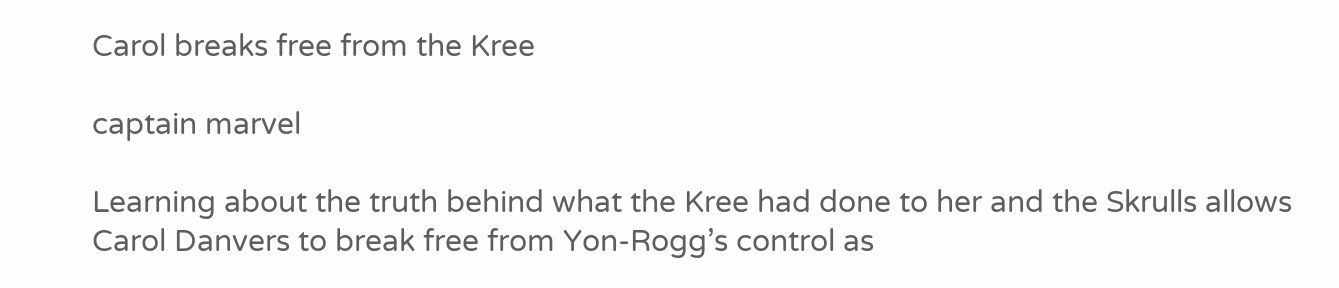Carol breaks free from the Kree

captain marvel

Learning about the truth behind what the Kree had done to her and the Skrulls allows Carol Danvers to break free from Yon-Rogg’s control as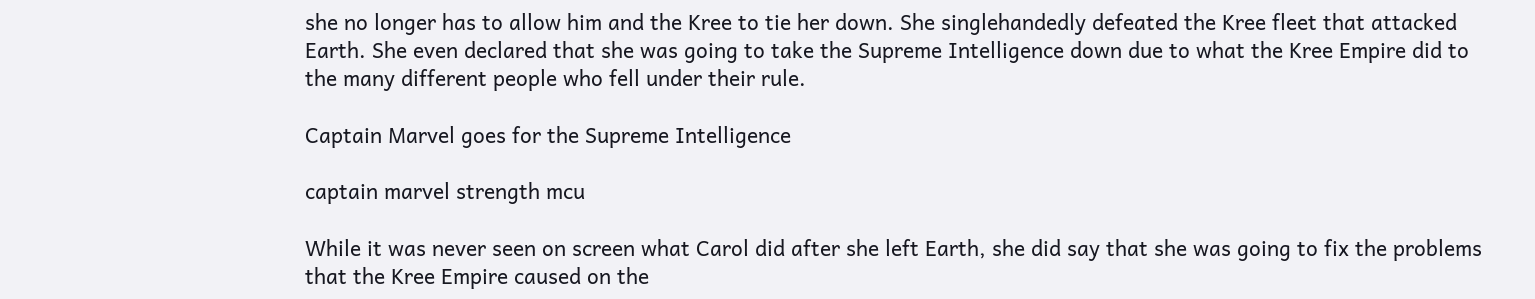she no longer has to allow him and the Kree to tie her down. She singlehandedly defeated the Kree fleet that attacked Earth. She even declared that she was going to take the Supreme Intelligence down due to what the Kree Empire did to the many different people who fell under their rule.

Captain Marvel goes for the Supreme Intelligence

captain marvel strength mcu

While it was never seen on screen what Carol did after she left Earth, she did say that she was going to fix the problems that the Kree Empire caused on the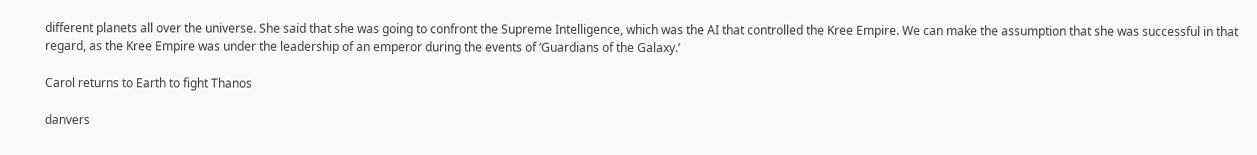different planets all over the universe. She said that she was going to confront the Supreme Intelligence, which was the AI that controlled the Kree Empire. We can make the assumption that she was successful in that regard, as the Kree Empire was under the leadership of an emperor during the events of ‘Guardians of the Galaxy.’

Carol returns to Earth to fight Thanos

danvers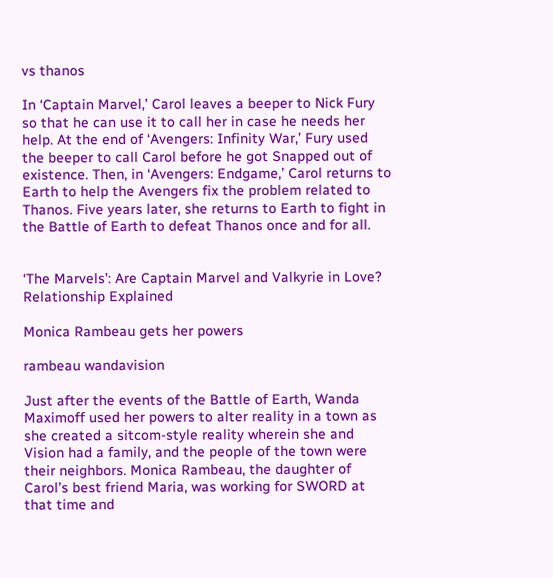vs thanos

In ‘Captain Marvel,’ Carol leaves a beeper to Nick Fury so that he can use it to call her in case he needs her help. At the end of ‘Avengers: Infinity War,’ Fury used the beeper to call Carol before he got Snapped out of existence. Then, in ‘Avengers: Endgame,’ Carol returns to Earth to help the Avengers fix the problem related to Thanos. Five years later, she returns to Earth to fight in the Battle of Earth to defeat Thanos once and for all.


‘The Marvels’: Are Captain Marvel and Valkyrie in Love? Relationship Explained

Monica Rambeau gets her powers

rambeau wandavision

Just after the events of the Battle of Earth, Wanda Maximoff used her powers to alter reality in a town as she created a sitcom-style reality wherein she and Vision had a family, and the people of the town were their neighbors. Monica Rambeau, the daughter of Carol’s best friend Maria, was working for SWORD at that time and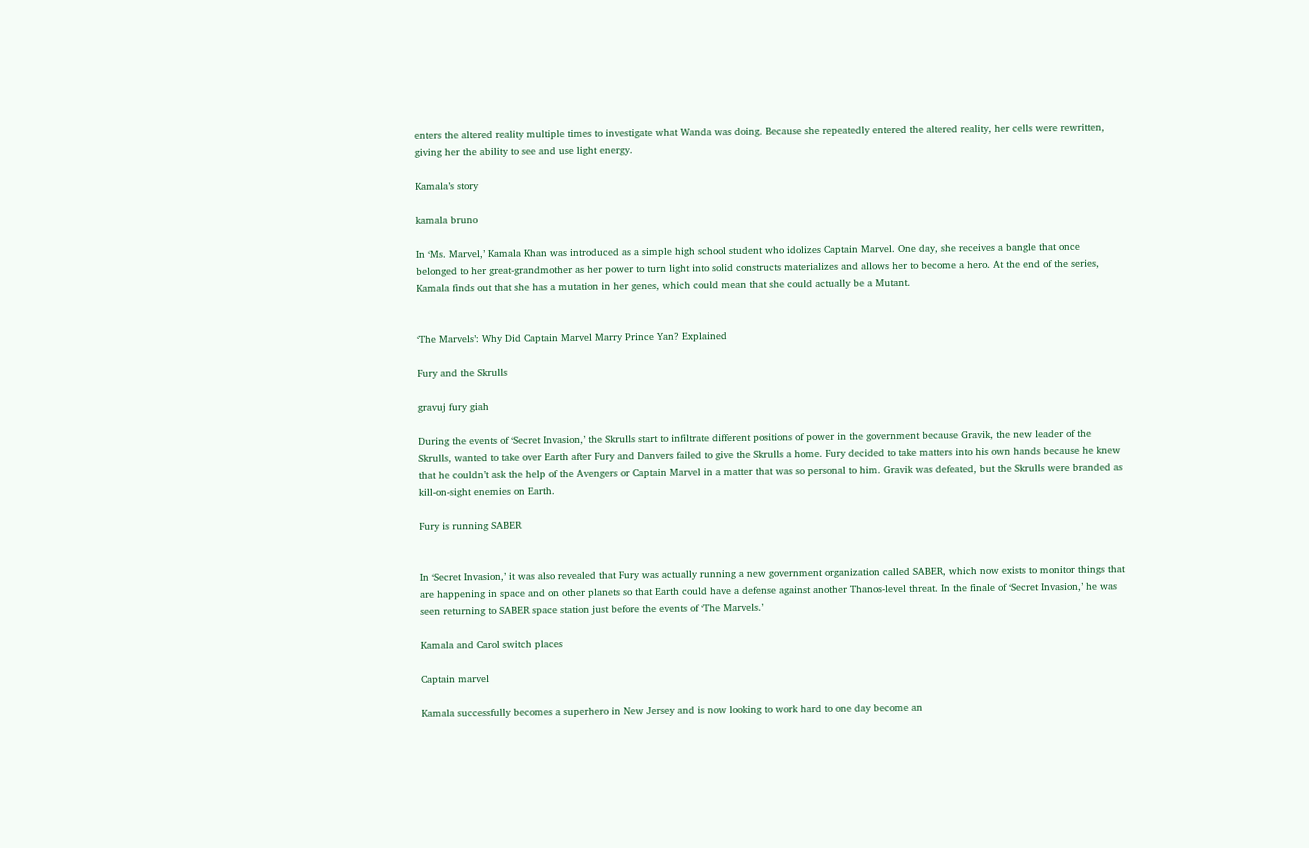enters the altered reality multiple times to investigate what Wanda was doing. Because she repeatedly entered the altered reality, her cells were rewritten, giving her the ability to see and use light energy.

Kamala’s story

kamala bruno

In ‘Ms. Marvel,’ Kamala Khan was introduced as a simple high school student who idolizes Captain Marvel. One day, she receives a bangle that once belonged to her great-grandmother as her power to turn light into solid constructs materializes and allows her to become a hero. At the end of the series, Kamala finds out that she has a mutation in her genes, which could mean that she could actually be a Mutant.


‘The Marvels’: Why Did Captain Marvel Marry Prince Yan? Explained

Fury and the Skrulls

gravuj fury giah

During the events of ‘Secret Invasion,’ the Skrulls start to infiltrate different positions of power in the government because Gravik, the new leader of the Skrulls, wanted to take over Earth after Fury and Danvers failed to give the Skrulls a home. Fury decided to take matters into his own hands because he knew that he couldn’t ask the help of the Avengers or Captain Marvel in a matter that was so personal to him. Gravik was defeated, but the Skrulls were branded as kill-on-sight enemies on Earth.

Fury is running SABER


In ‘Secret Invasion,’ it was also revealed that Fury was actually running a new government organization called SABER, which now exists to monitor things that are happening in space and on other planets so that Earth could have a defense against another Thanos-level threat. In the finale of ‘Secret Invasion,’ he was seen returning to SABER space station just before the events of ‘The Marvels.’

Kamala and Carol switch places

Captain marvel

Kamala successfully becomes a superhero in New Jersey and is now looking to work hard to one day become an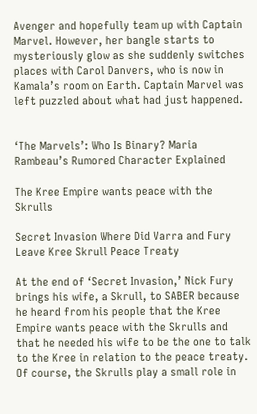Avenger and hopefully team up with Captain Marvel. However, her bangle starts to mysteriously glow as she suddenly switches places with Carol Danvers, who is now in Kamala’s room on Earth. Captain Marvel was left puzzled about what had just happened.


‘The Marvels’: Who Is Binary? Maria Rambeau’s Rumored Character Explained

The Kree Empire wants peace with the Skrulls

Secret Invasion Where Did Varra and Fury Leave Kree Skrull Peace Treaty

At the end of ‘Secret Invasion,’ Nick Fury brings his wife, a Skrull, to SABER because he heard from his people that the Kree Empire wants peace with the Skrulls and that he needed his wife to be the one to talk to the Kree in relation to the peace treaty. Of course, the Skrulls play a small role in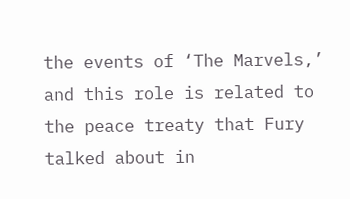the events of ‘The Marvels,’ and this role is related to the peace treaty that Fury talked about in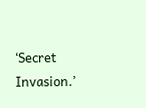‘Secret Invasion.’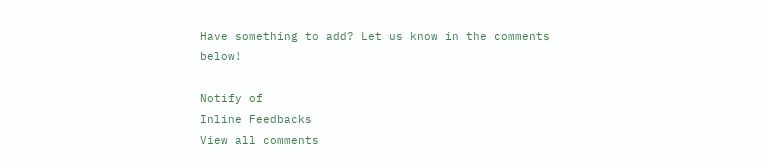Have something to add? Let us know in the comments below!

Notify of
Inline Feedbacks
View all comments